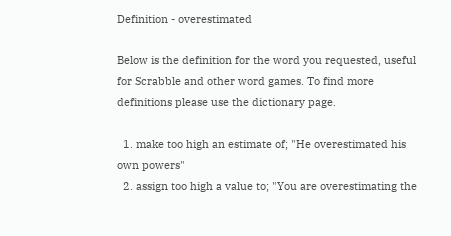Definition - overestimated

Below is the definition for the word you requested, useful for Scrabble and other word games. To find more definitions please use the dictionary page.

  1. make too high an estimate of; "He overestimated his own powers"
  2. assign too high a value to; "You are overestimating the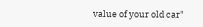value of your old car"